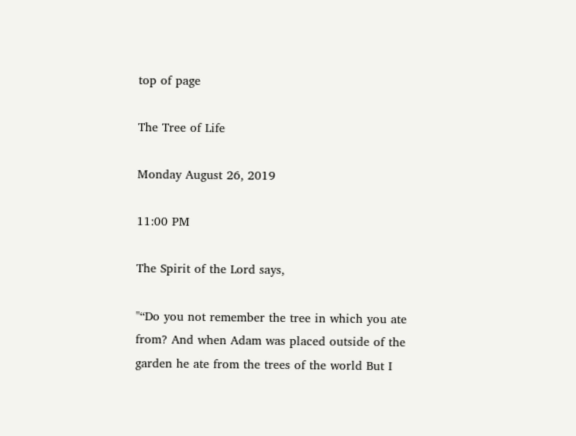top of page

The Tree of Life

Monday August 26, 2019

11:00 PM

The Spirit of the Lord says,

"“Do you not remember the tree in which you ate from? And when Adam was placed outside of the garden he ate from the trees of the world But I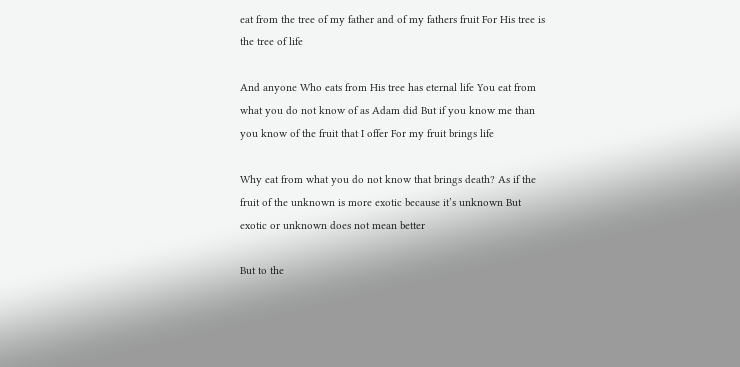eat from the tree of my father and of my fathers fruit For His tree is the tree of life

And anyone Who eats from His tree has eternal life You eat from what you do not know of as Adam did But if you know me than you know of the fruit that I offer For my fruit brings life

Why eat from what you do not know that brings death? As if the fruit of the unknown is more exotic because it’s unknown But exotic or unknown does not mean better

But to the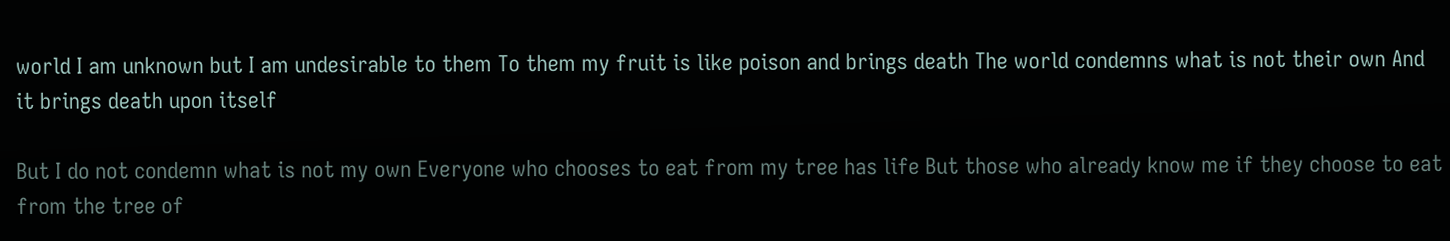world I am unknown but I am undesirable to them To them my fruit is like poison and brings death The world condemns what is not their own And it brings death upon itself

But I do not condemn what is not my own Everyone who chooses to eat from my tree has life But those who already know me if they choose to eat from the tree of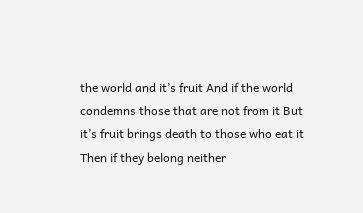the world and it’s fruit And if the world condemns those that are not from it But it’s fruit brings death to those who eat it Then if they belong neither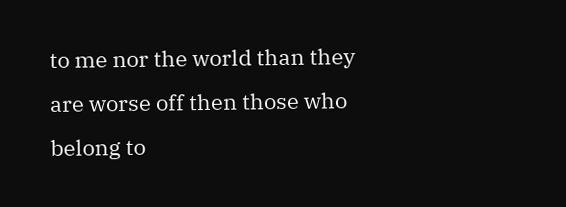to me nor the world than they are worse off then those who belong to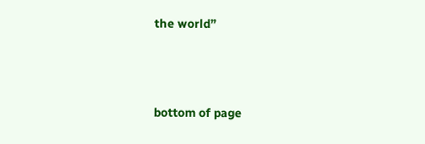the world”



bottom of page